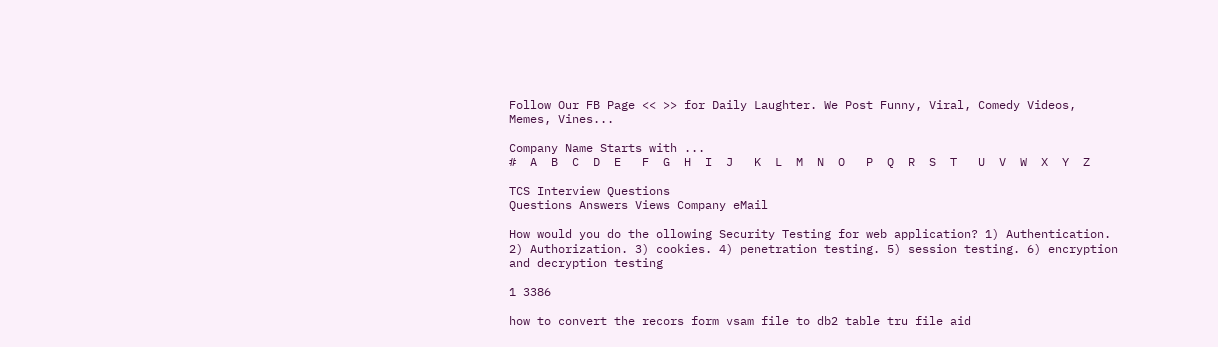Follow Our FB Page << >> for Daily Laughter. We Post Funny, Viral, Comedy Videos, Memes, Vines...

Company Name Starts with ...
#  A  B  C  D  E   F  G  H  I  J   K  L  M  N  O   P  Q  R  S  T   U  V  W  X  Y  Z

TCS Interview Questions
Questions Answers Views Company eMail

How would you do the ollowing Security Testing for web application? 1) Authentication. 2) Authorization. 3) cookies. 4) penetration testing. 5) session testing. 6) encryption and decryption testing

1 3386

how to convert the recors form vsam file to db2 table tru file aid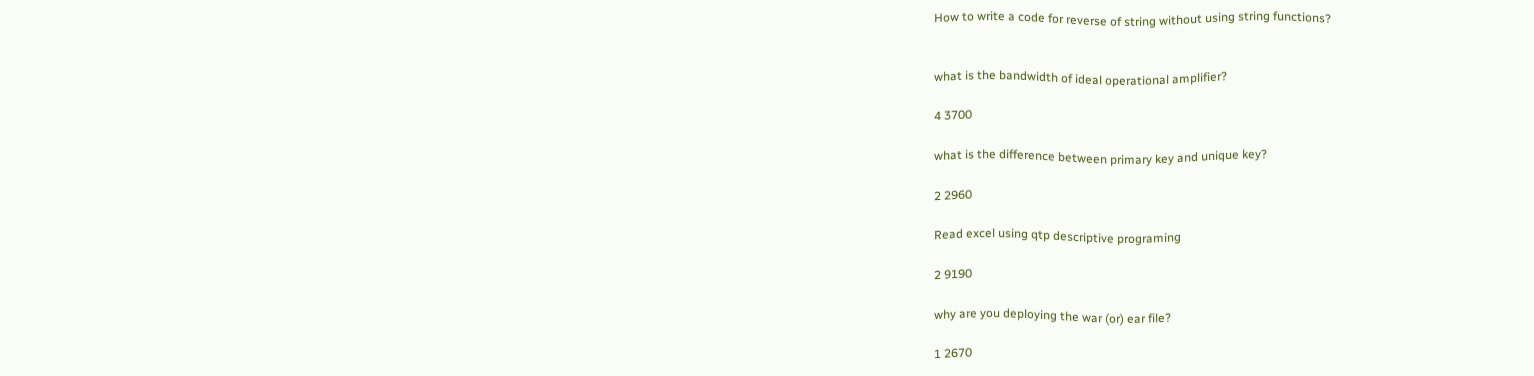How to write a code for reverse of string without using string functions?


what is the bandwidth of ideal operational amplifier?

4 3700

what is the difference between primary key and unique key?

2 2960

Read excel using qtp descriptive programing

2 9190

why are you deploying the war (or) ear file?

1 2670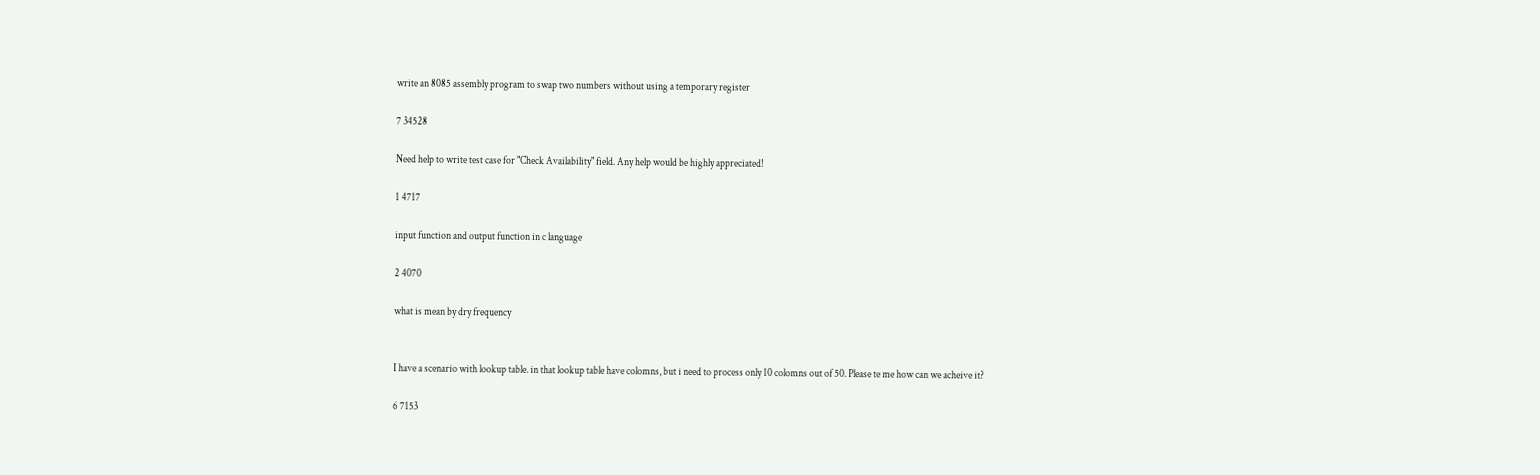write an 8085 assembly program to swap two numbers without using a temporary register

7 34528

Need help to write test case for "Check Availability" field. Any help would be highly appreciated!

1 4717

input function and output function in c language

2 4070

what is mean by dry frequency


I have a scenario with lookup table. in that lookup table have colomns, but i need to process only 10 colomns out of 50. Please te me how can we acheive it?

6 7153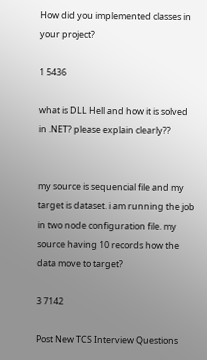How did you implemented classes in your project?

1 5436

what is DLL Hell and how it is solved in .NET? please explain clearly??


my source is sequencial file and my target is dataset. i am running the job in two node configuration file. my source having 10 records how the data move to target?

3 7142

Post New TCS Interview Questions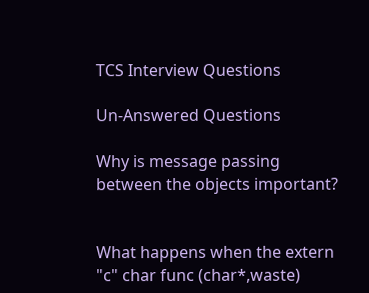TCS Interview Questions

Un-Answered Questions

Why is message passing between the objects important?


What happens when the extern "c" char func (char*,waste)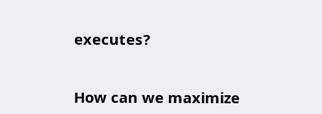executes?


How can we maximize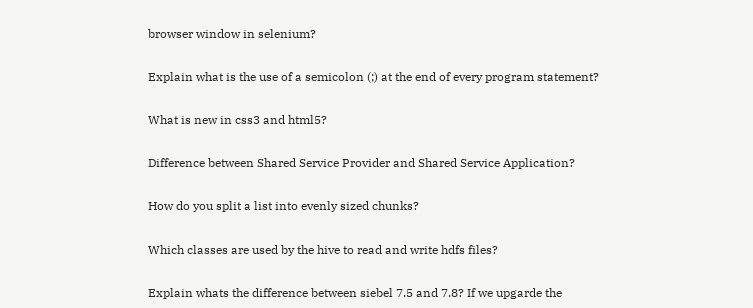browser window in selenium?


Explain what is the use of a semicolon (;) at the end of every program statement?


What is new in css3 and html5?


Difference between Shared Service Provider and Shared Service Application?


How do you split a list into evenly sized chunks?


Which classes are used by the hive to read and write hdfs files?


Explain whats the difference between siebel 7.5 and 7.8? If we upgarde the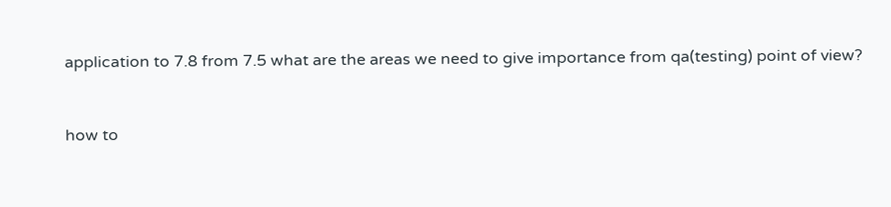application to 7.8 from 7.5 what are the areas we need to give importance from qa(testing) point of view?


how to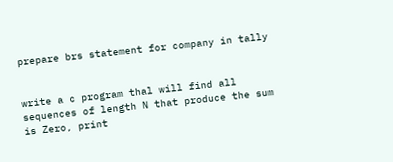prepare brs statement for company in tally


write a c program thal will find all sequences of length N that produce the sum is Zero, print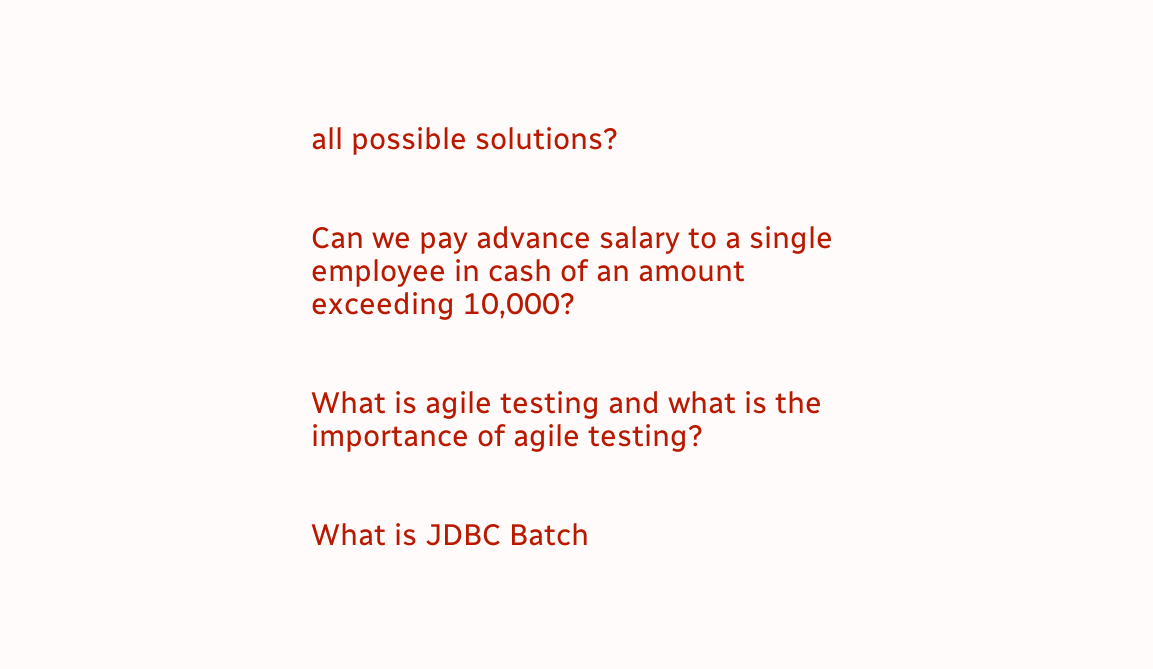all possible solutions?


Can we pay advance salary to a single employee in cash of an amount exceeding 10,000?


What is agile testing and what is the importance of agile testing?


What is JDBC Batch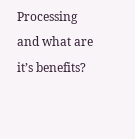Processing and what are it’s benefits?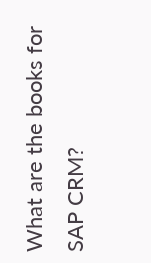What are the books for SAP CRM?